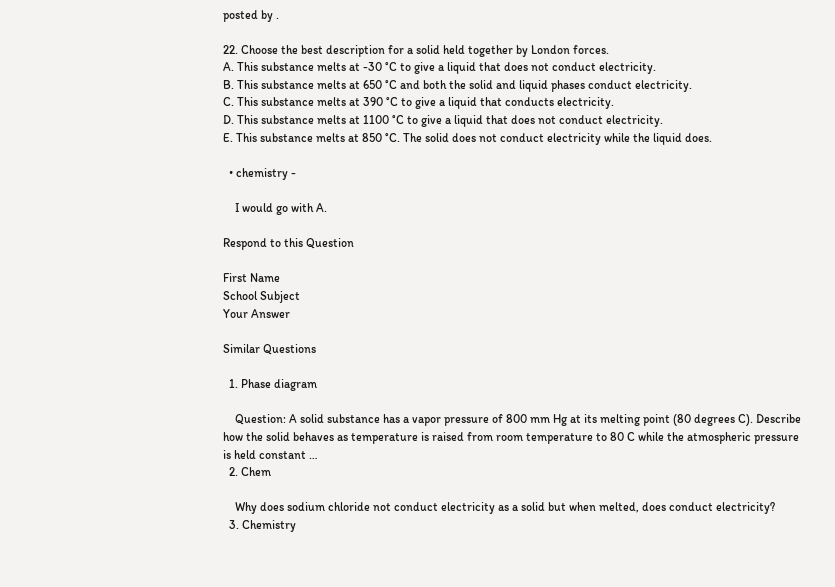posted by .

22. Choose the best description for a solid held together by London forces.
A. This substance melts at -30 °C to give a liquid that does not conduct electricity.
B. This substance melts at 650 °C and both the solid and liquid phases conduct electricity.
C. This substance melts at 390 °C to give a liquid that conducts electricity.
D. This substance melts at 1100 °C to give a liquid that does not conduct electricity.
E. This substance melts at 850 °C. The solid does not conduct electricity while the liquid does.

  • chemistry -

    I would go with A.

Respond to this Question

First Name
School Subject
Your Answer

Similar Questions

  1. Phase diagram

    Question: A solid substance has a vapor pressure of 800 mm Hg at its melting point (80 degrees C). Describe how the solid behaves as temperature is raised from room temperature to 80 C while the atmospheric pressure is held constant …
  2. Chem

    Why does sodium chloride not conduct electricity as a solid but when melted, does conduct electricity?
  3. Chemistry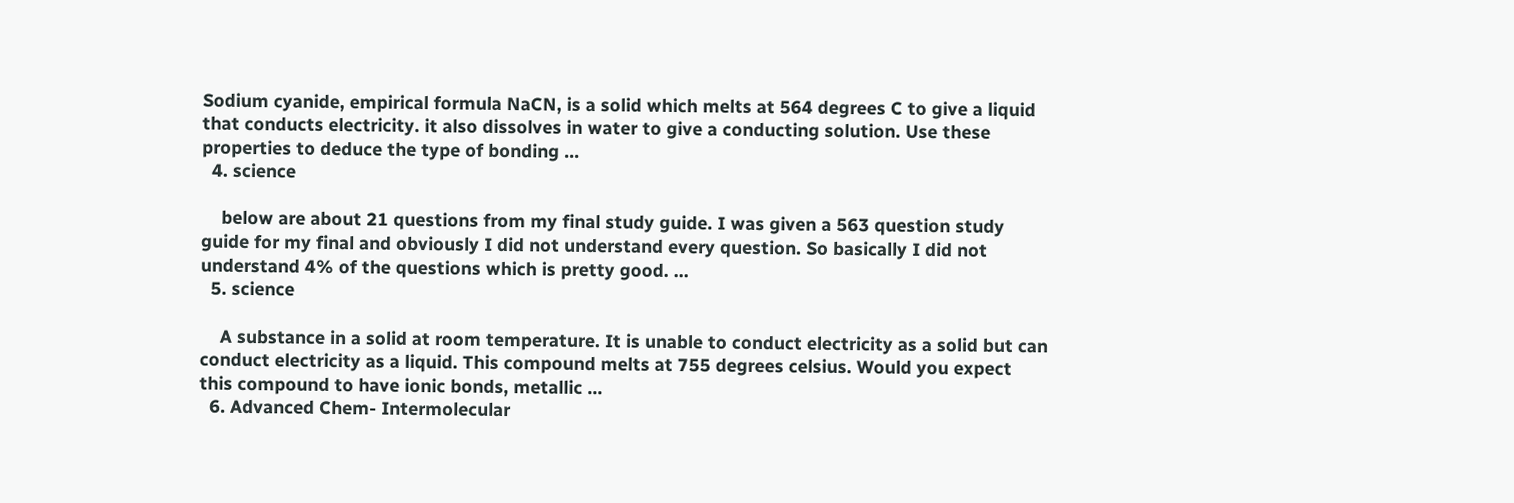Sodium cyanide, empirical formula NaCN, is a solid which melts at 564 degrees C to give a liquid that conducts electricity. it also dissolves in water to give a conducting solution. Use these properties to deduce the type of bonding …
  4. science

    below are about 21 questions from my final study guide. I was given a 563 question study guide for my final and obviously I did not understand every question. So basically I did not understand 4% of the questions which is pretty good. …
  5. science

    A substance in a solid at room temperature. It is unable to conduct electricity as a solid but can conduct electricity as a liquid. This compound melts at 755 degrees celsius. Would you expect this compound to have ionic bonds, metallic …
  6. Advanced Chem- Intermolecular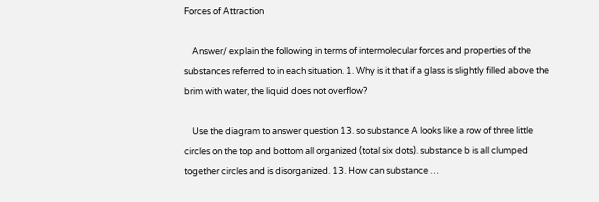Forces of Attraction

    Answer/ explain the following in terms of intermolecular forces and properties of the substances referred to in each situation. 1. Why is it that if a glass is slightly filled above the brim with water, the liquid does not overflow?

    Use the diagram to answer question 13. so substance A looks like a row of three little circles on the top and bottom all organized (total six dots). substance b is all clumped together circles and is disorganized. 13. How can substance …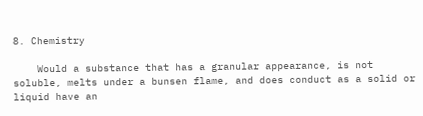8. Chemistry

    Would a substance that has a granular appearance, is not soluble, melts under a bunsen flame, and does conduct as a solid or liquid have an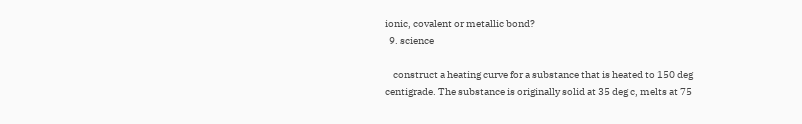ionic, covalent or metallic bond?
  9. science

    construct a heating curve for a substance that is heated to 150 deg centigrade. The substance is originally solid at 35 deg c, melts at 75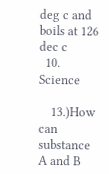deg c and boils at 126 dec c
  10. Science

    13.)How can substance A and B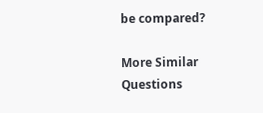be compared?

More Similar Questions